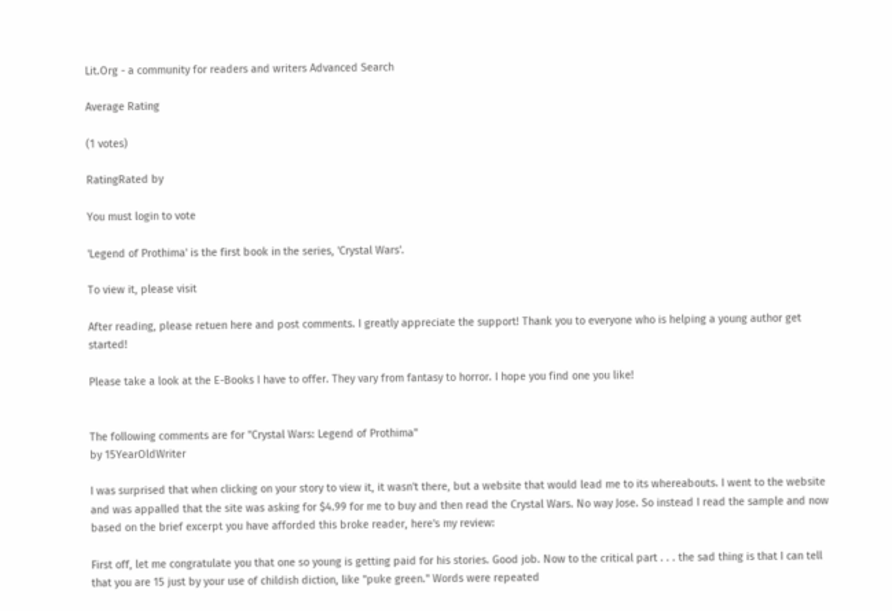Lit.Org - a community for readers and writers Advanced Search

Average Rating

(1 votes)

RatingRated by

You must login to vote

'Legend of Prothima' is the first book in the series, 'Crystal Wars'.

To view it, please visit

After reading, please retuen here and post comments. I greatly appreciate the support! Thank you to everyone who is helping a young author get started!

Please take a look at the E-Books I have to offer. They vary from fantasy to horror. I hope you find one you like!


The following comments are for "Crystal Wars: Legend of Prothima"
by 15YearOldWriter

I was surprised that when clicking on your story to view it, it wasn't there, but a website that would lead me to its whereabouts. I went to the website and was appalled that the site was asking for $4.99 for me to buy and then read the Crystal Wars. No way Jose. So instead I read the sample and now based on the brief excerpt you have afforded this broke reader, here's my review:

First off, let me congratulate you that one so young is getting paid for his stories. Good job. Now to the critical part . . . the sad thing is that I can tell that you are 15 just by your use of childish diction, like "puke green." Words were repeated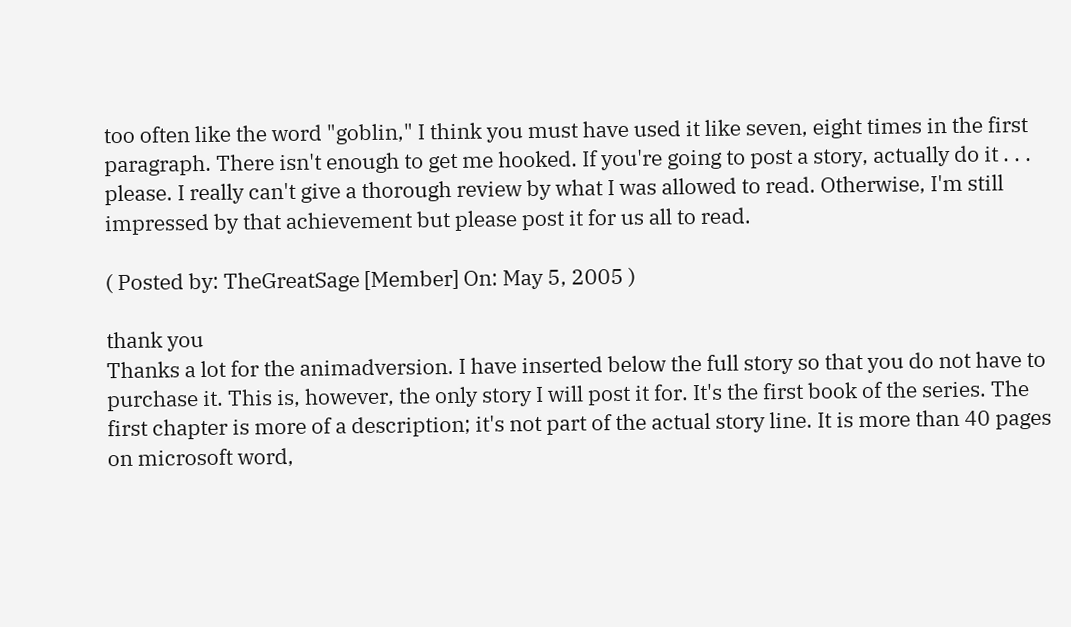too often like the word "goblin," I think you must have used it like seven, eight times in the first paragraph. There isn't enough to get me hooked. If you're going to post a story, actually do it . . . please. I really can't give a thorough review by what I was allowed to read. Otherwise, I'm still impressed by that achievement but please post it for us all to read.

( Posted by: TheGreatSage [Member] On: May 5, 2005 )

thank you
Thanks a lot for the animadversion. I have inserted below the full story so that you do not have to purchase it. This is, however, the only story I will post it for. It's the first book of the series. The first chapter is more of a description; it's not part of the actual story line. It is more than 40 pages on microsoft word,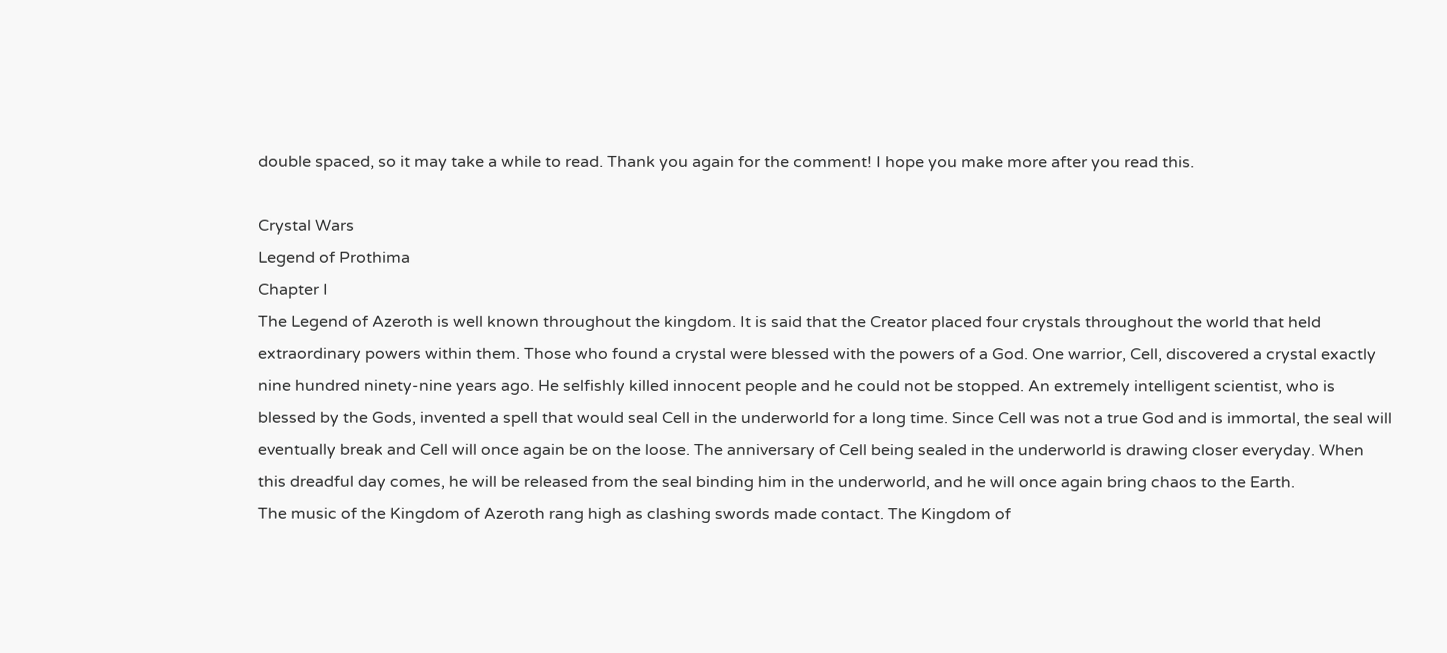double spaced, so it may take a while to read. Thank you again for the comment! I hope you make more after you read this.

Crystal Wars
Legend of Prothima
Chapter I
The Legend of Azeroth is well known throughout the kingdom. It is said that the Creator placed four crystals throughout the world that held extraordinary powers within them. Those who found a crystal were blessed with the powers of a God. One warrior, Cell, discovered a crystal exactly nine hundred ninety-nine years ago. He selfishly killed innocent people and he could not be stopped. An extremely intelligent scientist, who is blessed by the Gods, invented a spell that would seal Cell in the underworld for a long time. Since Cell was not a true God and is immortal, the seal will eventually break and Cell will once again be on the loose. The anniversary of Cell being sealed in the underworld is drawing closer everyday. When this dreadful day comes, he will be released from the seal binding him in the underworld, and he will once again bring chaos to the Earth.
The music of the Kingdom of Azeroth rang high as clashing swords made contact. The Kingdom of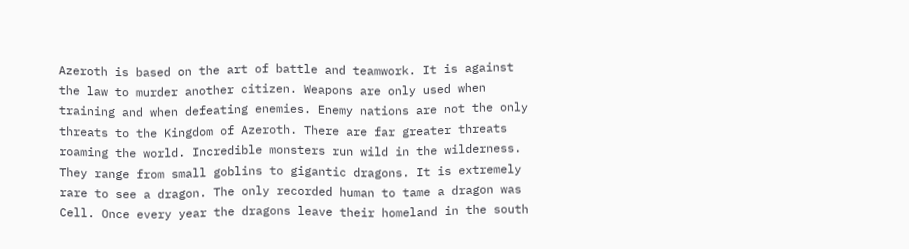Azeroth is based on the art of battle and teamwork. It is against the law to murder another citizen. Weapons are only used when training and when defeating enemies. Enemy nations are not the only threats to the Kingdom of Azeroth. There are far greater threats roaming the world. Incredible monsters run wild in the wilderness. They range from small goblins to gigantic dragons. It is extremely rare to see a dragon. The only recorded human to tame a dragon was Cell. Once every year the dragons leave their homeland in the south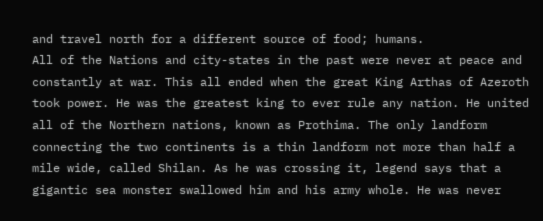and travel north for a different source of food; humans.
All of the Nations and city-states in the past were never at peace and constantly at war. This all ended when the great King Arthas of Azeroth took power. He was the greatest king to ever rule any nation. He united all of the Northern nations, known as Prothima. The only landform connecting the two continents is a thin landform not more than half a mile wide, called Shilan. As he was crossing it, legend says that a gigantic sea monster swallowed him and his army whole. He was never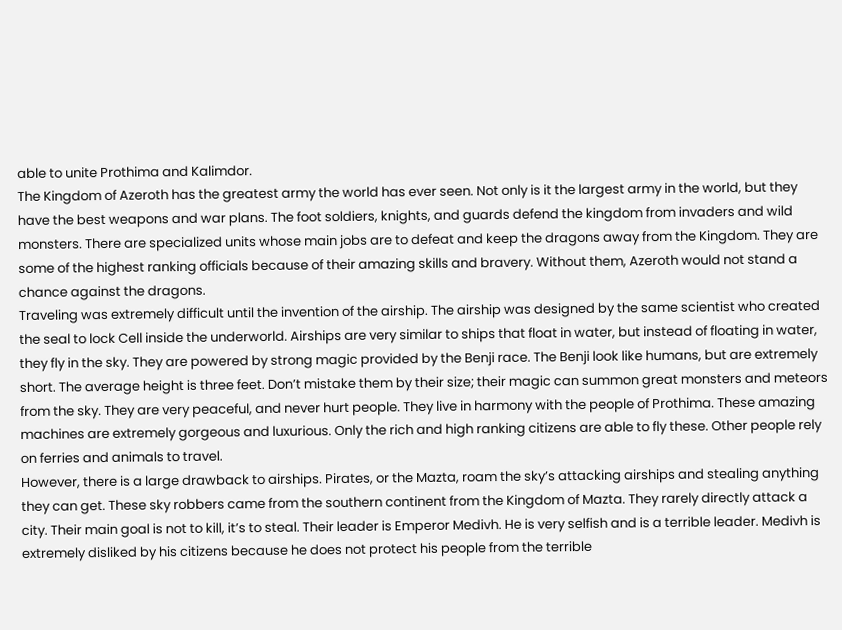able to unite Prothima and Kalimdor.
The Kingdom of Azeroth has the greatest army the world has ever seen. Not only is it the largest army in the world, but they have the best weapons and war plans. The foot soldiers, knights, and guards defend the kingdom from invaders and wild monsters. There are specialized units whose main jobs are to defeat and keep the dragons away from the Kingdom. They are some of the highest ranking officials because of their amazing skills and bravery. Without them, Azeroth would not stand a chance against the dragons.
Traveling was extremely difficult until the invention of the airship. The airship was designed by the same scientist who created the seal to lock Cell inside the underworld. Airships are very similar to ships that float in water, but instead of floating in water, they fly in the sky. They are powered by strong magic provided by the Benji race. The Benji look like humans, but are extremely short. The average height is three feet. Don’t mistake them by their size; their magic can summon great monsters and meteors from the sky. They are very peaceful, and never hurt people. They live in harmony with the people of Prothima. These amazing machines are extremely gorgeous and luxurious. Only the rich and high ranking citizens are able to fly these. Other people rely on ferries and animals to travel.
However, there is a large drawback to airships. Pirates, or the Mazta, roam the sky’s attacking airships and stealing anything they can get. These sky robbers came from the southern continent from the Kingdom of Mazta. They rarely directly attack a city. Their main goal is not to kill, it’s to steal. Their leader is Emperor Medivh. He is very selfish and is a terrible leader. Medivh is extremely disliked by his citizens because he does not protect his people from the terrible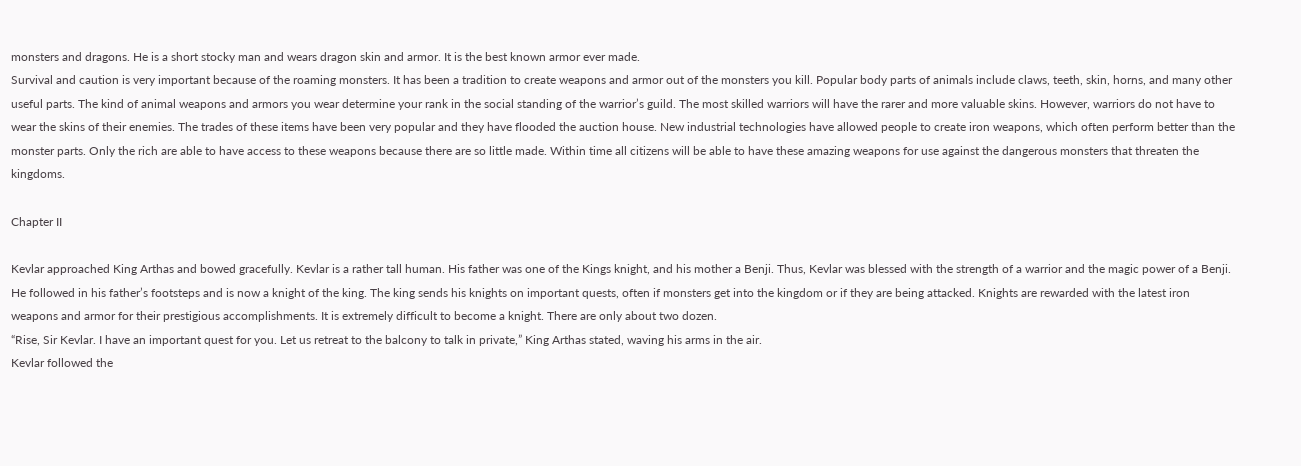monsters and dragons. He is a short stocky man and wears dragon skin and armor. It is the best known armor ever made.
Survival and caution is very important because of the roaming monsters. It has been a tradition to create weapons and armor out of the monsters you kill. Popular body parts of animals include claws, teeth, skin, horns, and many other useful parts. The kind of animal weapons and armors you wear determine your rank in the social standing of the warrior’s guild. The most skilled warriors will have the rarer and more valuable skins. However, warriors do not have to wear the skins of their enemies. The trades of these items have been very popular and they have flooded the auction house. New industrial technologies have allowed people to create iron weapons, which often perform better than the monster parts. Only the rich are able to have access to these weapons because there are so little made. Within time all citizens will be able to have these amazing weapons for use against the dangerous monsters that threaten the kingdoms.

Chapter II

Kevlar approached King Arthas and bowed gracefully. Kevlar is a rather tall human. His father was one of the Kings knight, and his mother a Benji. Thus, Kevlar was blessed with the strength of a warrior and the magic power of a Benji. He followed in his father’s footsteps and is now a knight of the king. The king sends his knights on important quests, often if monsters get into the kingdom or if they are being attacked. Knights are rewarded with the latest iron weapons and armor for their prestigious accomplishments. It is extremely difficult to become a knight. There are only about two dozen.
“Rise, Sir Kevlar. I have an important quest for you. Let us retreat to the balcony to talk in private,” King Arthas stated, waving his arms in the air.
Kevlar followed the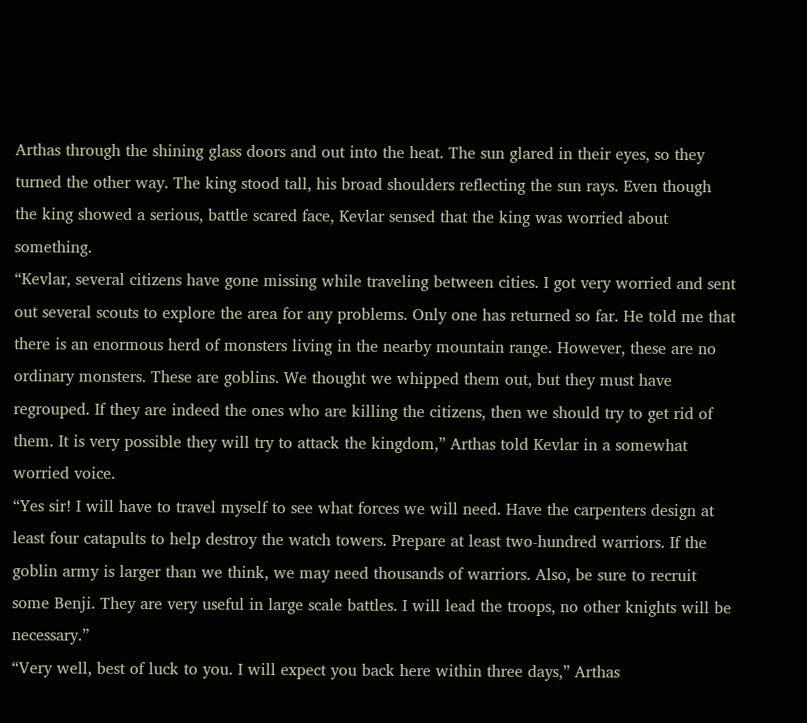Arthas through the shining glass doors and out into the heat. The sun glared in their eyes, so they turned the other way. The king stood tall, his broad shoulders reflecting the sun rays. Even though the king showed a serious, battle scared face, Kevlar sensed that the king was worried about something.
“Kevlar, several citizens have gone missing while traveling between cities. I got very worried and sent out several scouts to explore the area for any problems. Only one has returned so far. He told me that there is an enormous herd of monsters living in the nearby mountain range. However, these are no ordinary monsters. These are goblins. We thought we whipped them out, but they must have regrouped. If they are indeed the ones who are killing the citizens, then we should try to get rid of them. It is very possible they will try to attack the kingdom,” Arthas told Kevlar in a somewhat worried voice.
“Yes sir! I will have to travel myself to see what forces we will need. Have the carpenters design at least four catapults to help destroy the watch towers. Prepare at least two-hundred warriors. If the goblin army is larger than we think, we may need thousands of warriors. Also, be sure to recruit some Benji. They are very useful in large scale battles. I will lead the troops, no other knights will be necessary.”
“Very well, best of luck to you. I will expect you back here within three days,” Arthas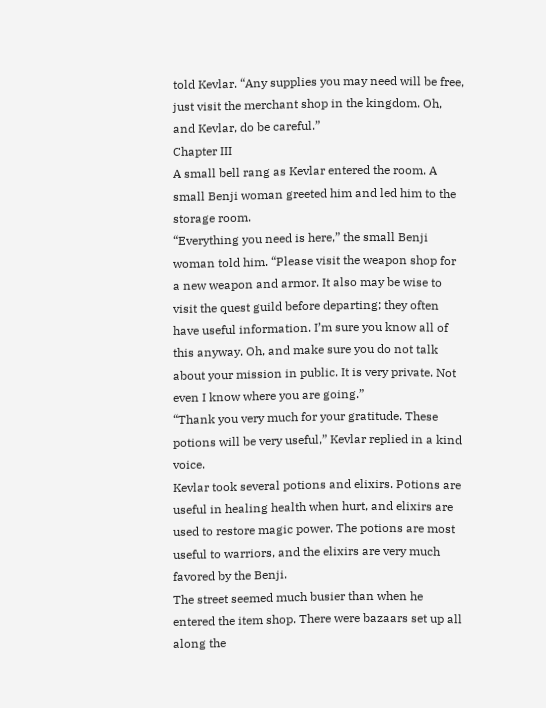told Kevlar. “Any supplies you may need will be free, just visit the merchant shop in the kingdom. Oh, and Kevlar, do be careful.”
Chapter III
A small bell rang as Kevlar entered the room. A small Benji woman greeted him and led him to the storage room.
“Everything you need is here,” the small Benji woman told him. “Please visit the weapon shop for a new weapon and armor. It also may be wise to visit the quest guild before departing; they often have useful information. I’m sure you know all of this anyway. Oh, and make sure you do not talk about your mission in public. It is very private. Not even I know where you are going.”
“Thank you very much for your gratitude. These potions will be very useful,” Kevlar replied in a kind voice.
Kevlar took several potions and elixirs. Potions are useful in healing health when hurt, and elixirs are used to restore magic power. The potions are most useful to warriors, and the elixirs are very much favored by the Benji.
The street seemed much busier than when he entered the item shop. There were bazaars set up all along the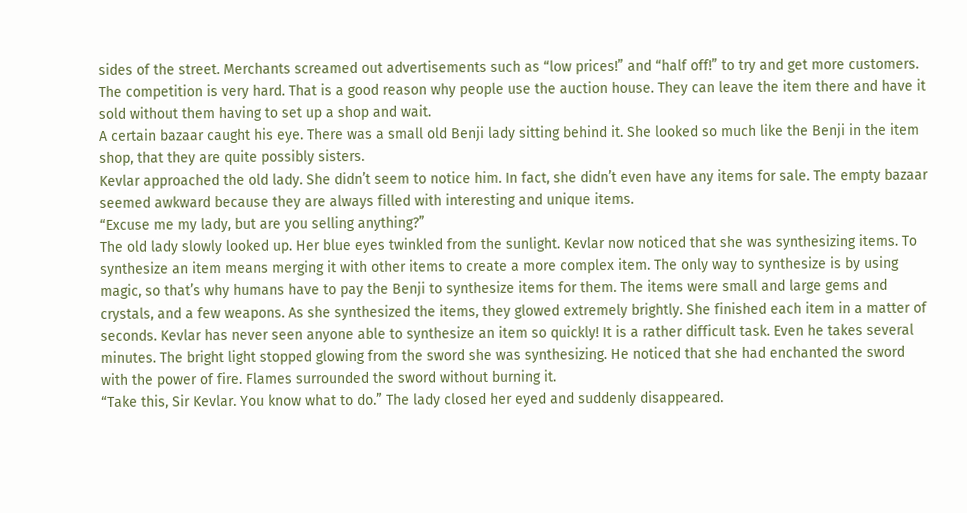sides of the street. Merchants screamed out advertisements such as “low prices!” and “half off!” to try and get more customers. The competition is very hard. That is a good reason why people use the auction house. They can leave the item there and have it sold without them having to set up a shop and wait.
A certain bazaar caught his eye. There was a small old Benji lady sitting behind it. She looked so much like the Benji in the item shop, that they are quite possibly sisters.
Kevlar approached the old lady. She didn’t seem to notice him. In fact, she didn’t even have any items for sale. The empty bazaar seemed awkward because they are always filled with interesting and unique items.
“Excuse me my lady, but are you selling anything?”
The old lady slowly looked up. Her blue eyes twinkled from the sunlight. Kevlar now noticed that she was synthesizing items. To synthesize an item means merging it with other items to create a more complex item. The only way to synthesize is by using magic, so that’s why humans have to pay the Benji to synthesize items for them. The items were small and large gems and crystals, and a few weapons. As she synthesized the items, they glowed extremely brightly. She finished each item in a matter of seconds. Kevlar has never seen anyone able to synthesize an item so quickly! It is a rather difficult task. Even he takes several minutes. The bright light stopped glowing from the sword she was synthesizing. He noticed that she had enchanted the sword with the power of fire. Flames surrounded the sword without burning it.
“Take this, Sir Kevlar. You know what to do.” The lady closed her eyed and suddenly disappeared.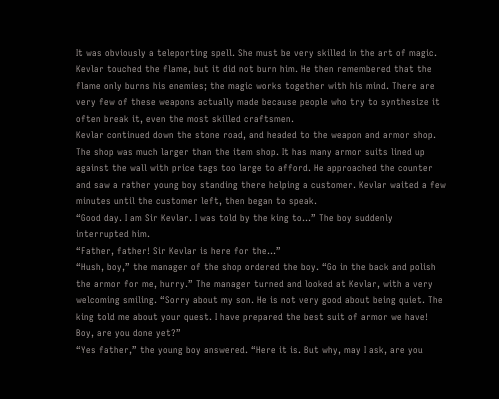It was obviously a teleporting spell. She must be very skilled in the art of magic.
Kevlar touched the flame, but it did not burn him. He then remembered that the flame only burns his enemies; the magic works together with his mind. There are very few of these weapons actually made because people who try to synthesize it often break it, even the most skilled craftsmen.
Kevlar continued down the stone road, and headed to the weapon and armor shop. The shop was much larger than the item shop. It has many armor suits lined up against the wall with price tags too large to afford. He approached the counter and saw a rather young boy standing there helping a customer. Kevlar waited a few minutes until the customer left, then began to speak.
“Good day. I am Sir Kevlar. I was told by the king to…” The boy suddenly interrupted him.
“Father, father! Sir Kevlar is here for the…”
“Hush, boy,” the manager of the shop ordered the boy. “Go in the back and polish the armor for me, hurry.” The manager turned and looked at Kevlar, with a very welcoming smiling. “Sorry about my son. He is not very good about being quiet. The king told me about your quest. I have prepared the best suit of armor we have! Boy, are you done yet?”
“Yes father,” the young boy answered. “Here it is. But why, may I ask, are you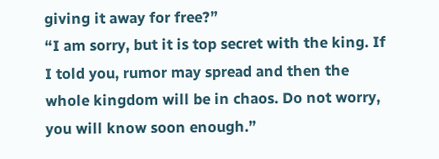giving it away for free?”
“I am sorry, but it is top secret with the king. If I told you, rumor may spread and then the whole kingdom will be in chaos. Do not worry, you will know soon enough.”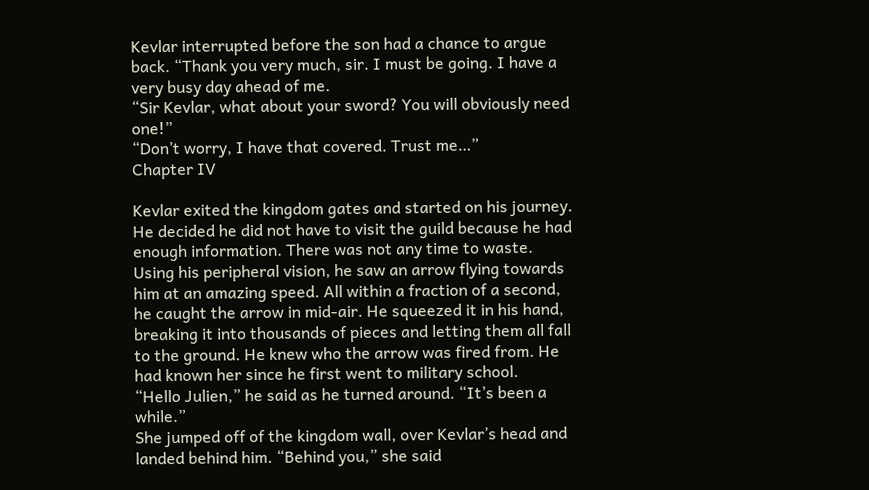Kevlar interrupted before the son had a chance to argue back. “Thank you very much, sir. I must be going. I have a very busy day ahead of me.
“Sir Kevlar, what about your sword? You will obviously need one!”
“Don’t worry, I have that covered. Trust me…”
Chapter IV

Kevlar exited the kingdom gates and started on his journey. He decided he did not have to visit the guild because he had enough information. There was not any time to waste. Using his peripheral vision, he saw an arrow flying towards him at an amazing speed. All within a fraction of a second, he caught the arrow in mid-air. He squeezed it in his hand, breaking it into thousands of pieces and letting them all fall to the ground. He knew who the arrow was fired from. He had known her since he first went to military school.
“Hello Julien,” he said as he turned around. “It’s been a while.”
She jumped off of the kingdom wall, over Kevlar’s head and landed behind him. “Behind you,” she said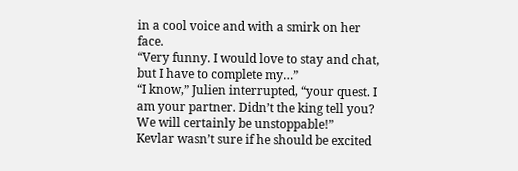in a cool voice and with a smirk on her face.
“Very funny. I would love to stay and chat, but I have to complete my…”
“I know,” Julien interrupted, “your quest. I am your partner. Didn’t the king tell you? We will certainly be unstoppable!”
Kevlar wasn’t sure if he should be excited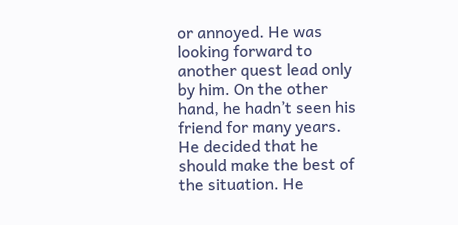or annoyed. He was looking forward to another quest lead only by him. On the other hand, he hadn’t seen his friend for many years. He decided that he should make the best of the situation. He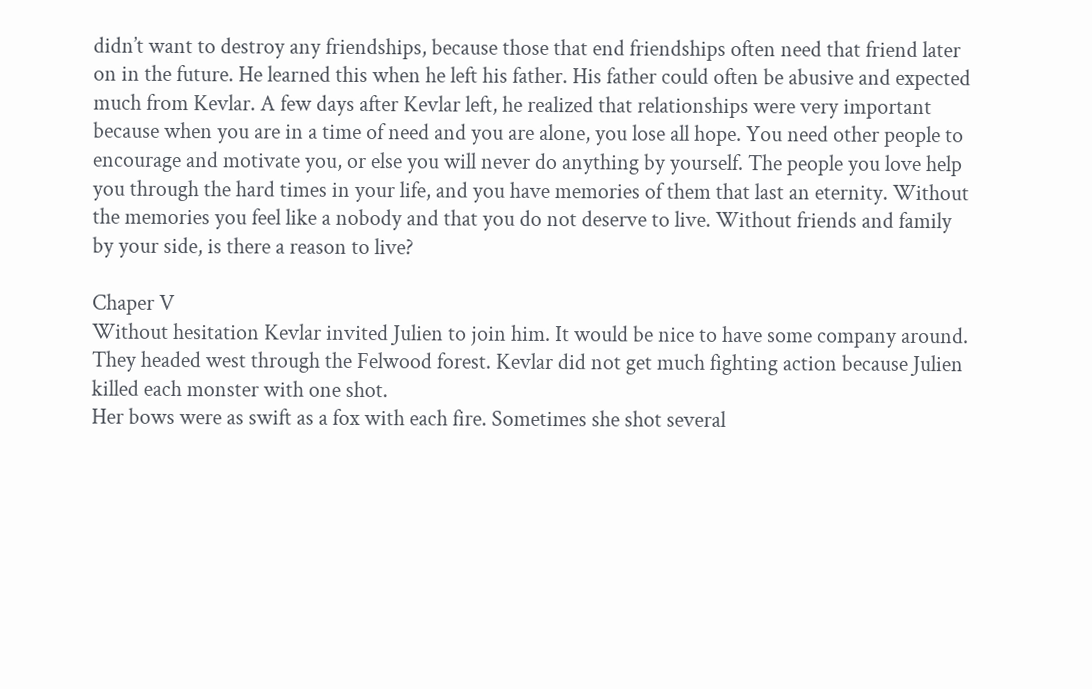didn’t want to destroy any friendships, because those that end friendships often need that friend later on in the future. He learned this when he left his father. His father could often be abusive and expected much from Kevlar. A few days after Kevlar left, he realized that relationships were very important because when you are in a time of need and you are alone, you lose all hope. You need other people to encourage and motivate you, or else you will never do anything by yourself. The people you love help you through the hard times in your life, and you have memories of them that last an eternity. Without the memories you feel like a nobody and that you do not deserve to live. Without friends and family by your side, is there a reason to live?

Chaper V
Without hesitation Kevlar invited Julien to join him. It would be nice to have some company around. They headed west through the Felwood forest. Kevlar did not get much fighting action because Julien killed each monster with one shot.
Her bows were as swift as a fox with each fire. Sometimes she shot several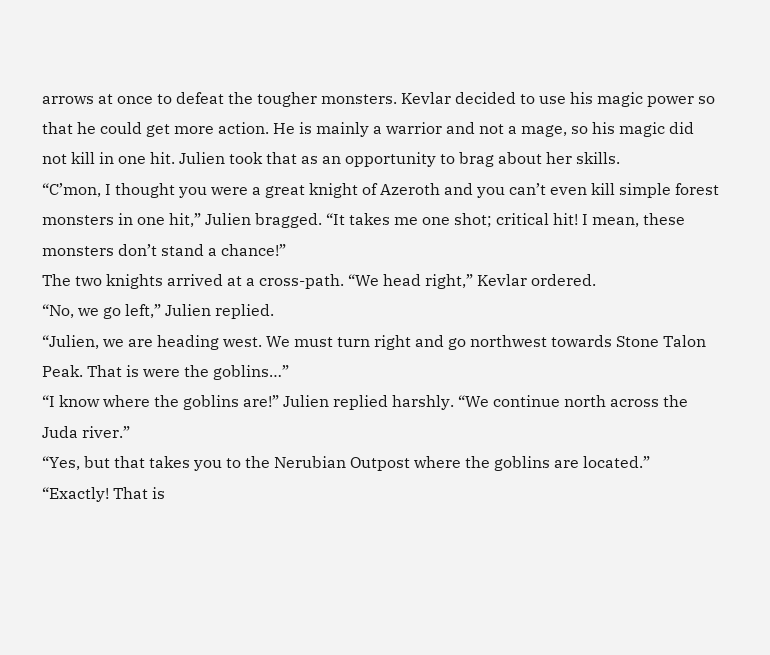arrows at once to defeat the tougher monsters. Kevlar decided to use his magic power so that he could get more action. He is mainly a warrior and not a mage, so his magic did not kill in one hit. Julien took that as an opportunity to brag about her skills.
“C’mon, I thought you were a great knight of Azeroth and you can’t even kill simple forest monsters in one hit,” Julien bragged. “It takes me one shot; critical hit! I mean, these monsters don’t stand a chance!”
The two knights arrived at a cross-path. “We head right,” Kevlar ordered.
“No, we go left,” Julien replied.
“Julien, we are heading west. We must turn right and go northwest towards Stone Talon Peak. That is were the goblins…”
“I know where the goblins are!” Julien replied harshly. “We continue north across the Juda river.”
“Yes, but that takes you to the Nerubian Outpost where the goblins are located.”
“Exactly! That is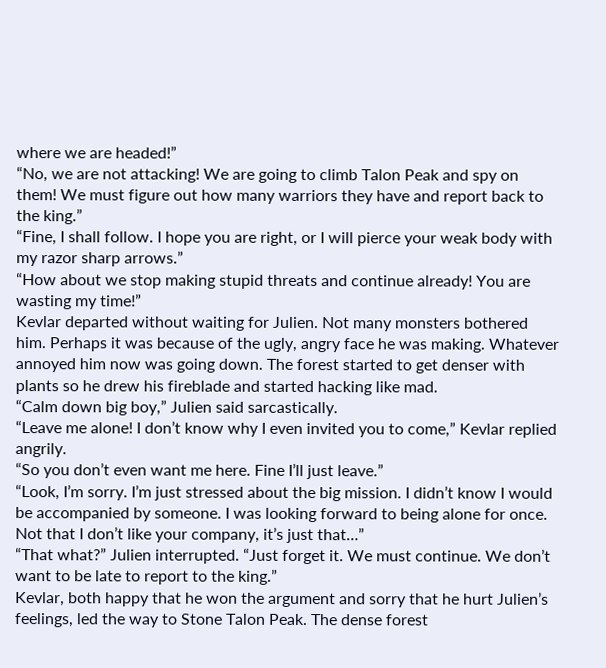where we are headed!”
“No, we are not attacking! We are going to climb Talon Peak and spy on them! We must figure out how many warriors they have and report back to the king.”
“Fine, I shall follow. I hope you are right, or I will pierce your weak body with my razor sharp arrows.”
“How about we stop making stupid threats and continue already! You are wasting my time!”
Kevlar departed without waiting for Julien. Not many monsters bothered him. Perhaps it was because of the ugly, angry face he was making. Whatever annoyed him now was going down. The forest started to get denser with plants so he drew his fireblade and started hacking like mad.
“Calm down big boy,” Julien said sarcastically.
“Leave me alone! I don’t know why I even invited you to come,” Kevlar replied angrily.
“So you don’t even want me here. Fine I’ll just leave.”
“Look, I’m sorry. I’m just stressed about the big mission. I didn’t know I would be accompanied by someone. I was looking forward to being alone for once. Not that I don’t like your company, it’s just that…”
“That what?” Julien interrupted. “Just forget it. We must continue. We don’t want to be late to report to the king.”
Kevlar, both happy that he won the argument and sorry that he hurt Julien’s feelings, led the way to Stone Talon Peak. The dense forest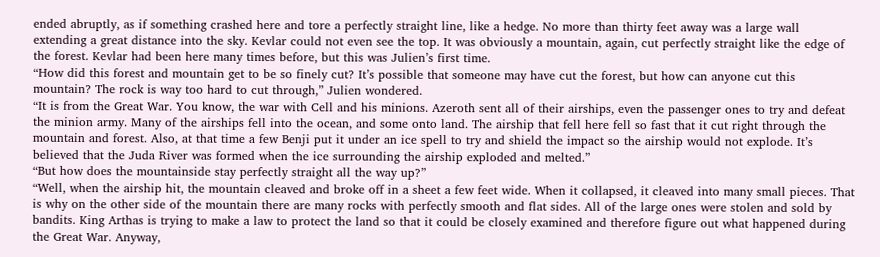ended abruptly, as if something crashed here and tore a perfectly straight line, like a hedge. No more than thirty feet away was a large wall extending a great distance into the sky. Kevlar could not even see the top. It was obviously a mountain, again, cut perfectly straight like the edge of the forest. Kevlar had been here many times before, but this was Julien’s first time.
“How did this forest and mountain get to be so finely cut? It’s possible that someone may have cut the forest, but how can anyone cut this mountain? The rock is way too hard to cut through,” Julien wondered.
“It is from the Great War. You know, the war with Cell and his minions. Azeroth sent all of their airships, even the passenger ones to try and defeat the minion army. Many of the airships fell into the ocean, and some onto land. The airship that fell here fell so fast that it cut right through the mountain and forest. Also, at that time a few Benji put it under an ice spell to try and shield the impact so the airship would not explode. It’s believed that the Juda River was formed when the ice surrounding the airship exploded and melted.”
“But how does the mountainside stay perfectly straight all the way up?”
“Well, when the airship hit, the mountain cleaved and broke off in a sheet a few feet wide. When it collapsed, it cleaved into many small pieces. That is why on the other side of the mountain there are many rocks with perfectly smooth and flat sides. All of the large ones were stolen and sold by bandits. King Arthas is trying to make a law to protect the land so that it could be closely examined and therefore figure out what happened during the Great War. Anyway,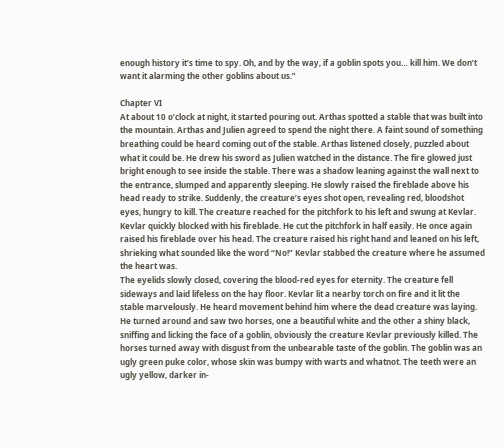enough history it’s time to spy. Oh, and by the way, if a goblin spots you… kill him. We don’t want it alarming the other goblins about us.”

Chapter VI
At about 10 o’clock at night, it started pouring out. Arthas spotted a stable that was built into the mountain. Arthas and Julien agreed to spend the night there. A faint sound of something breathing could be heard coming out of the stable. Arthas listened closely, puzzled about what it could be. He drew his sword as Julien watched in the distance. The fire glowed just bright enough to see inside the stable. There was a shadow leaning against the wall next to the entrance, slumped and apparently sleeping. He slowly raised the fireblade above his head ready to strike. Suddenly, the creature’s eyes shot open, revealing red, bloodshot eyes, hungry to kill. The creature reached for the pitchfork to his left and swung at Kevlar. Kevlar quickly blocked with his fireblade. He cut the pitchfork in half easily. He once again raised his fireblade over his head. The creature raised his right hand and leaned on his left, shrieking what sounded like the word “No!” Kevlar stabbed the creature where he assumed the heart was.
The eyelids slowly closed, covering the blood-red eyes for eternity. The creature fell sideways and laid lifeless on the hay floor. Kevlar lit a nearby torch on fire and it lit the stable marvelously. He heard movement behind him where the dead creature was laying. He turned around and saw two horses, one a beautiful white and the other a shiny black, sniffing and licking the face of a goblin, obviously the creature Kevlar previously killed. The horses turned away with disgust from the unbearable taste of the goblin. The goblin was an ugly green puke color, whose skin was bumpy with warts and whatnot. The teeth were an ugly yellow, darker in-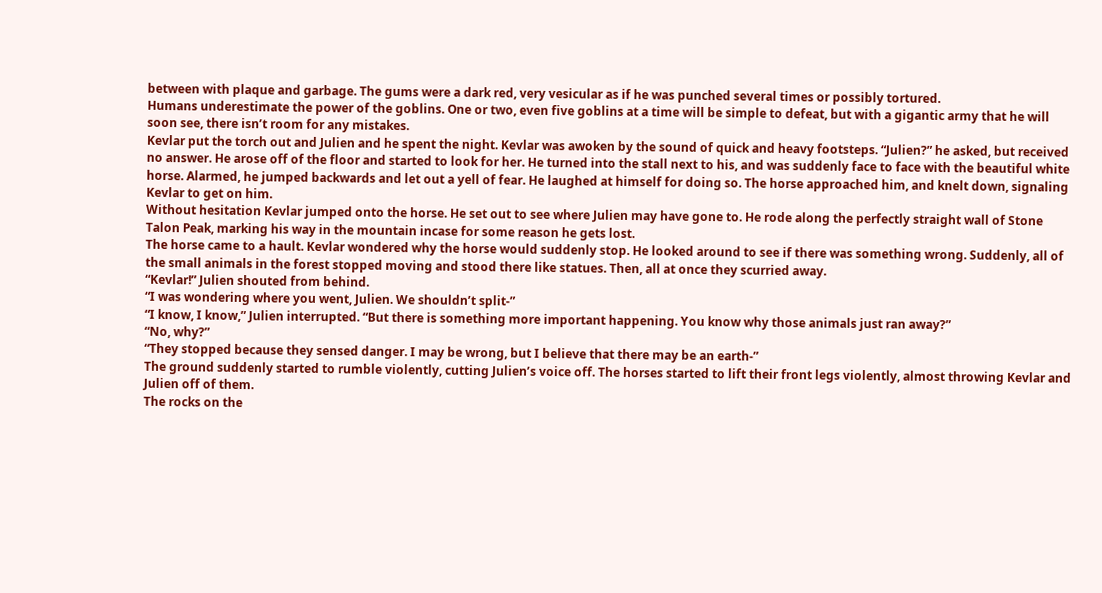between with plaque and garbage. The gums were a dark red, very vesicular as if he was punched several times or possibly tortured.
Humans underestimate the power of the goblins. One or two, even five goblins at a time will be simple to defeat, but with a gigantic army that he will soon see, there isn’t room for any mistakes.
Kevlar put the torch out and Julien and he spent the night. Kevlar was awoken by the sound of quick and heavy footsteps. “Julien?” he asked, but received no answer. He arose off of the floor and started to look for her. He turned into the stall next to his, and was suddenly face to face with the beautiful white horse. Alarmed, he jumped backwards and let out a yell of fear. He laughed at himself for doing so. The horse approached him, and knelt down, signaling Kevlar to get on him.
Without hesitation Kevlar jumped onto the horse. He set out to see where Julien may have gone to. He rode along the perfectly straight wall of Stone Talon Peak, marking his way in the mountain incase for some reason he gets lost.
The horse came to a hault. Kevlar wondered why the horse would suddenly stop. He looked around to see if there was something wrong. Suddenly, all of the small animals in the forest stopped moving and stood there like statues. Then, all at once they scurried away.
“Kevlar!” Julien shouted from behind.
“I was wondering where you went, Julien. We shouldn’t split-”
“I know, I know,” Julien interrupted. “But there is something more important happening. You know why those animals just ran away?”
“No, why?”
“They stopped because they sensed danger. I may be wrong, but I believe that there may be an earth-”
The ground suddenly started to rumble violently, cutting Julien’s voice off. The horses started to lift their front legs violently, almost throwing Kevlar and Julien off of them.
The rocks on the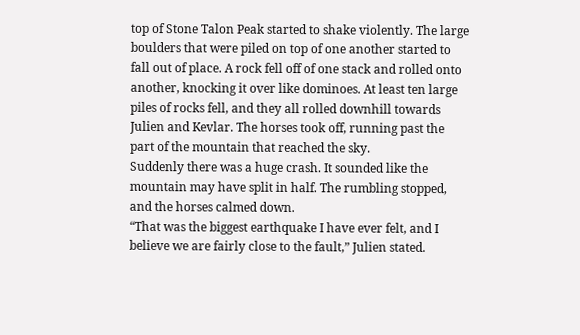top of Stone Talon Peak started to shake violently. The large boulders that were piled on top of one another started to fall out of place. A rock fell off of one stack and rolled onto another, knocking it over like dominoes. At least ten large piles of rocks fell, and they all rolled downhill towards Julien and Kevlar. The horses took off, running past the part of the mountain that reached the sky.
Suddenly there was a huge crash. It sounded like the mountain may have split in half. The rumbling stopped, and the horses calmed down.
“That was the biggest earthquake I have ever felt, and I believe we are fairly close to the fault,” Julien stated.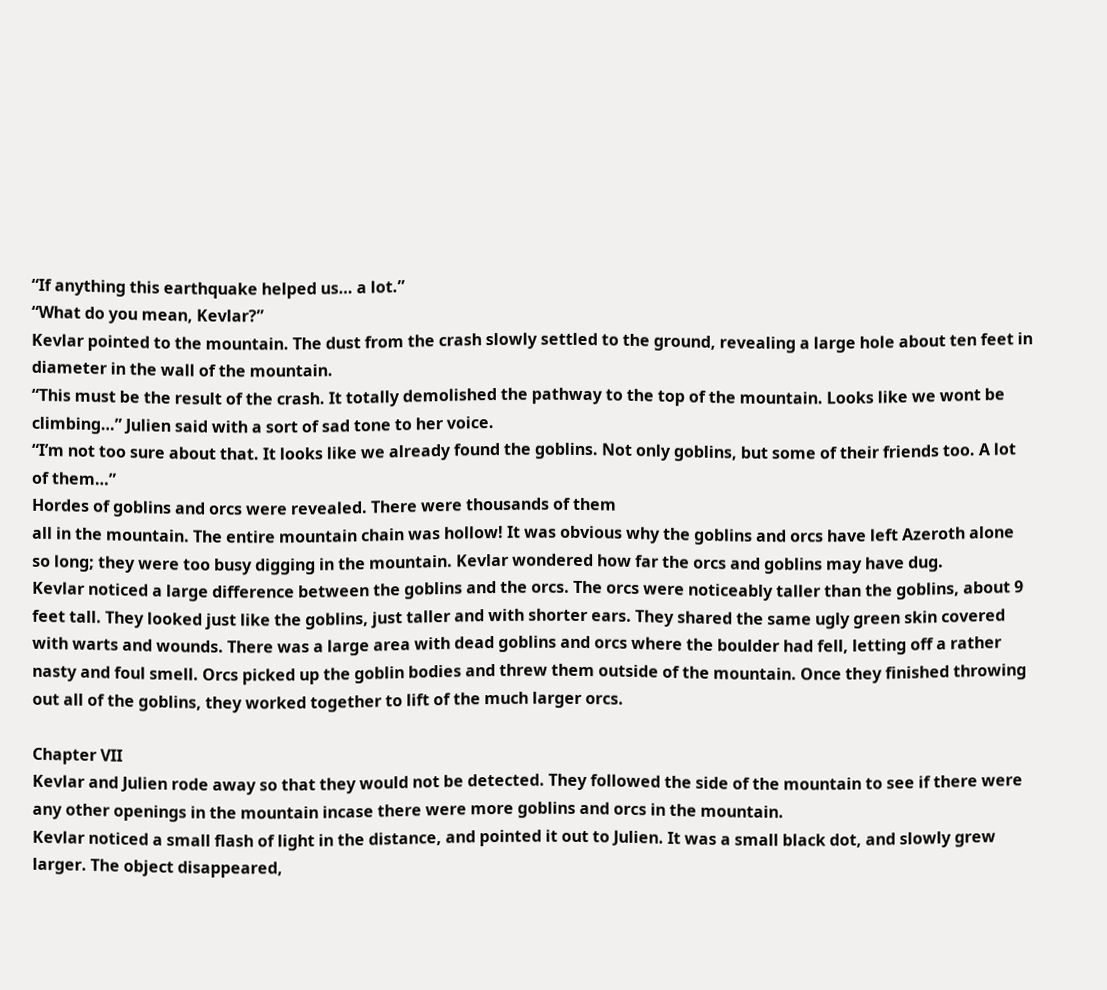“If anything this earthquake helped us… a lot.”
“What do you mean, Kevlar?”
Kevlar pointed to the mountain. The dust from the crash slowly settled to the ground, revealing a large hole about ten feet in diameter in the wall of the mountain.
“This must be the result of the crash. It totally demolished the pathway to the top of the mountain. Looks like we wont be climbing…” Julien said with a sort of sad tone to her voice.
“I’m not too sure about that. It looks like we already found the goblins. Not only goblins, but some of their friends too. A lot of them…”
Hordes of goblins and orcs were revealed. There were thousands of them
all in the mountain. The entire mountain chain was hollow! It was obvious why the goblins and orcs have left Azeroth alone so long; they were too busy digging in the mountain. Kevlar wondered how far the orcs and goblins may have dug.
Kevlar noticed a large difference between the goblins and the orcs. The orcs were noticeably taller than the goblins, about 9 feet tall. They looked just like the goblins, just taller and with shorter ears. They shared the same ugly green skin covered with warts and wounds. There was a large area with dead goblins and orcs where the boulder had fell, letting off a rather nasty and foul smell. Orcs picked up the goblin bodies and threw them outside of the mountain. Once they finished throwing out all of the goblins, they worked together to lift of the much larger orcs.

Chapter VII
Kevlar and Julien rode away so that they would not be detected. They followed the side of the mountain to see if there were any other openings in the mountain incase there were more goblins and orcs in the mountain.
Kevlar noticed a small flash of light in the distance, and pointed it out to Julien. It was a small black dot, and slowly grew larger. The object disappeared,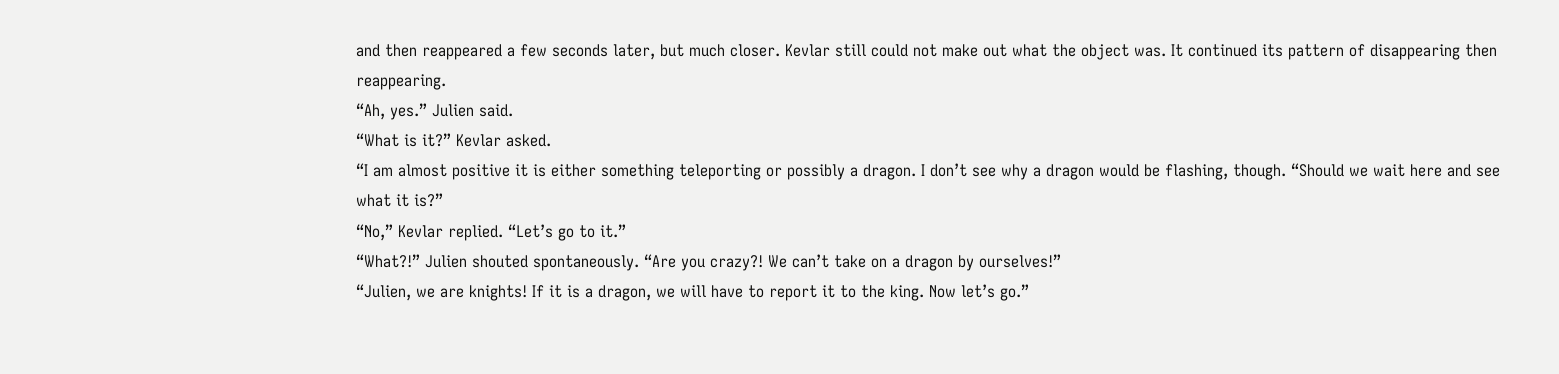and then reappeared a few seconds later, but much closer. Kevlar still could not make out what the object was. It continued its pattern of disappearing then reappearing.
“Ah, yes.” Julien said.
“What is it?” Kevlar asked.
“I am almost positive it is either something teleporting or possibly a dragon. I don’t see why a dragon would be flashing, though. “Should we wait here and see what it is?”
“No,” Kevlar replied. “Let’s go to it.”
“What?!” Julien shouted spontaneously. “Are you crazy?! We can’t take on a dragon by ourselves!”
“Julien, we are knights! If it is a dragon, we will have to report it to the king. Now let’s go.”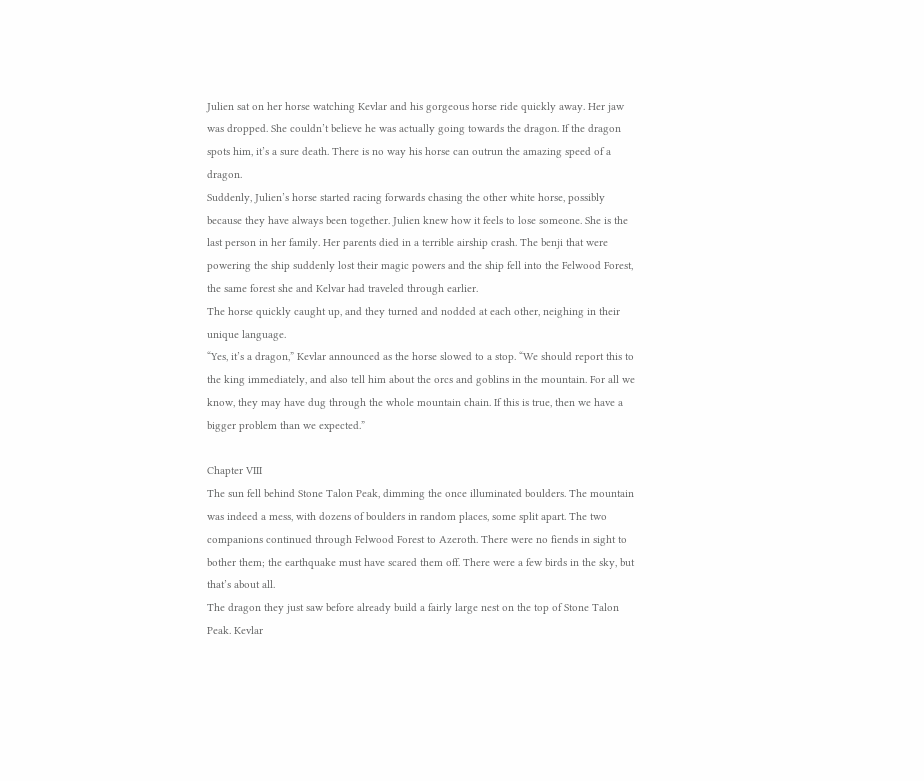Julien sat on her horse watching Kevlar and his gorgeous horse ride quickly away. Her jaw was dropped. She couldn’t believe he was actually going towards the dragon. If the dragon spots him, it’s a sure death. There is no way his horse can outrun the amazing speed of a dragon.
Suddenly, Julien’s horse started racing forwards chasing the other white horse, possibly because they have always been together. Julien knew how it feels to lose someone. She is the last person in her family. Her parents died in a terrible airship crash. The benji that were powering the ship suddenly lost their magic powers and the ship fell into the Felwood Forest, the same forest she and Kelvar had traveled through earlier.
The horse quickly caught up, and they turned and nodded at each other, neighing in their unique language.
“Yes, it’s a dragon,” Kevlar announced as the horse slowed to a stop. “We should report this to the king immediately, and also tell him about the orcs and goblins in the mountain. For all we know, they may have dug through the whole mountain chain. If this is true, then we have a bigger problem than we expected.”

Chapter VIII
The sun fell behind Stone Talon Peak, dimming the once illuminated boulders. The mountain was indeed a mess, with dozens of boulders in random places, some split apart. The two companions continued through Felwood Forest to Azeroth. There were no fiends in sight to bother them; the earthquake must have scared them off. There were a few birds in the sky, but that’s about all.
The dragon they just saw before already build a fairly large nest on the top of Stone Talon Peak. Kevlar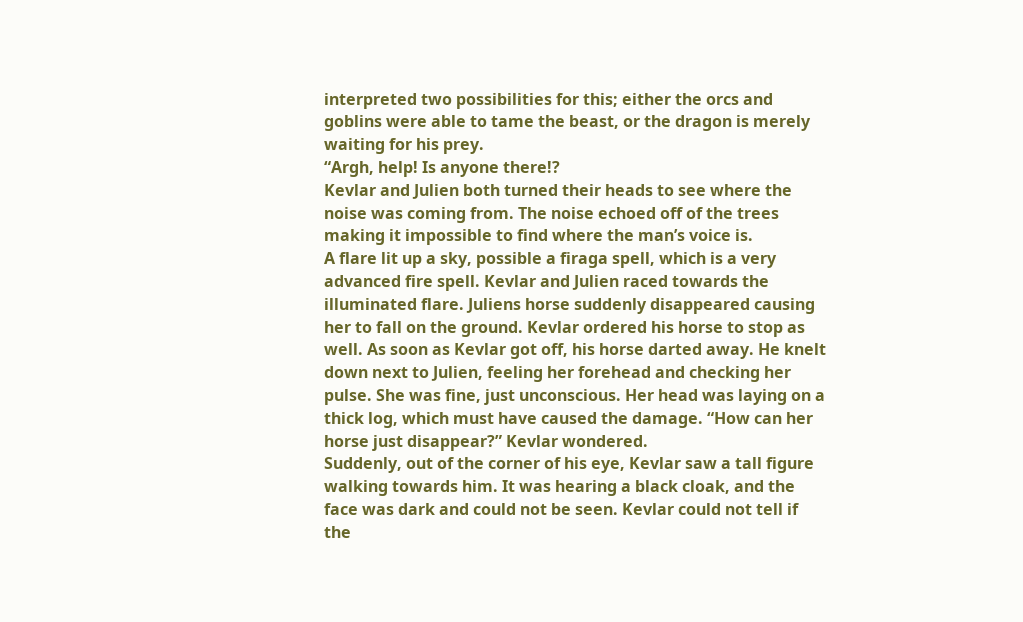interpreted two possibilities for this; either the orcs and goblins were able to tame the beast, or the dragon is merely waiting for his prey.
“Argh, help! Is anyone there!?
Kevlar and Julien both turned their heads to see where the noise was coming from. The noise echoed off of the trees making it impossible to find where the man’s voice is.
A flare lit up a sky, possible a firaga spell, which is a very advanced fire spell. Kevlar and Julien raced towards the illuminated flare. Juliens horse suddenly disappeared causing her to fall on the ground. Kevlar ordered his horse to stop as well. As soon as Kevlar got off, his horse darted away. He knelt down next to Julien, feeling her forehead and checking her pulse. She was fine, just unconscious. Her head was laying on a thick log, which must have caused the damage. “How can her horse just disappear?” Kevlar wondered.
Suddenly, out of the corner of his eye, Kevlar saw a tall figure walking towards him. It was hearing a black cloak, and the face was dark and could not be seen. Kevlar could not tell if the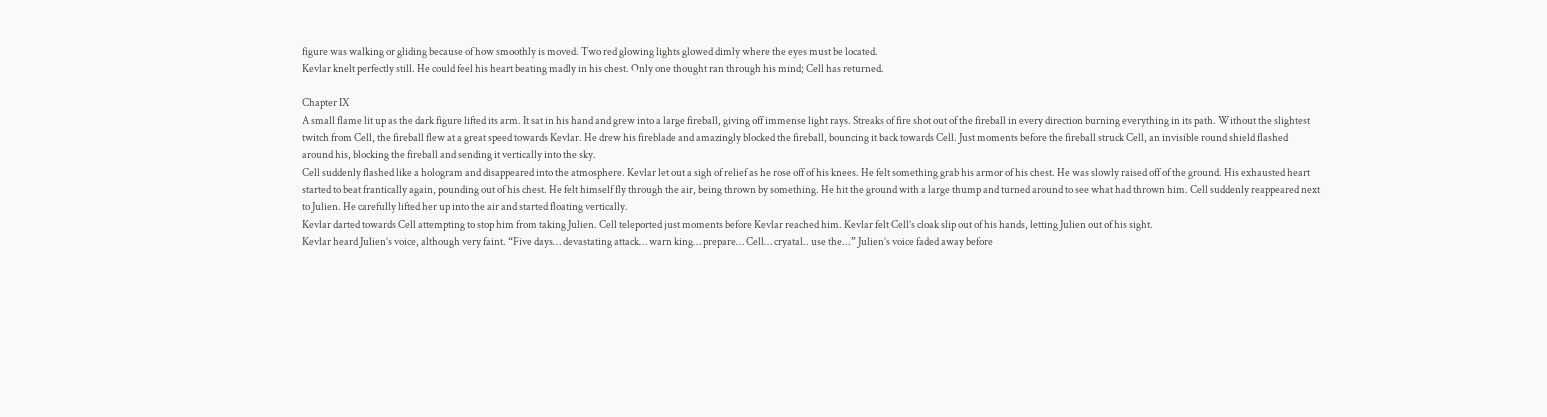figure was walking or gliding because of how smoothly is moved. Two red glowing lights glowed dimly where the eyes must be located.
Kevlar knelt perfectly still. He could feel his heart beating madly in his chest. Only one thought ran through his mind; Cell has returned.

Chapter IX
A small flame lit up as the dark figure lifted its arm. It sat in his hand and grew into a large fireball, giving off immense light rays. Streaks of fire shot out of the fireball in every direction burning everything in its path. Without the slightest twitch from Cell, the fireball flew at a great speed towards Kevlar. He drew his fireblade and amazingly blocked the fireball, bouncing it back towards Cell. Just moments before the fireball struck Cell, an invisible round shield flashed around his, blocking the fireball and sending it vertically into the sky.
Cell suddenly flashed like a hologram and disappeared into the atmosphere. Kevlar let out a sigh of relief as he rose off of his knees. He felt something grab his armor of his chest. He was slowly raised off of the ground. His exhausted heart started to beat frantically again, pounding out of his chest. He felt himself fly through the air, being thrown by something. He hit the ground with a large thump and turned around to see what had thrown him. Cell suddenly reappeared next to Julien. He carefully lifted her up into the air and started floating vertically.
Kevlar darted towards Cell attempting to stop him from taking Julien. Cell teleported just moments before Kevlar reached him. Kevlar felt Cell’s cloak slip out of his hands, letting Julien out of his sight.
Kevlar heard Julien’s voice, although very faint. “Five days… devastating attack… warn king… prepare… Cell… cryatal.. use the...” Julien’s voice faded away before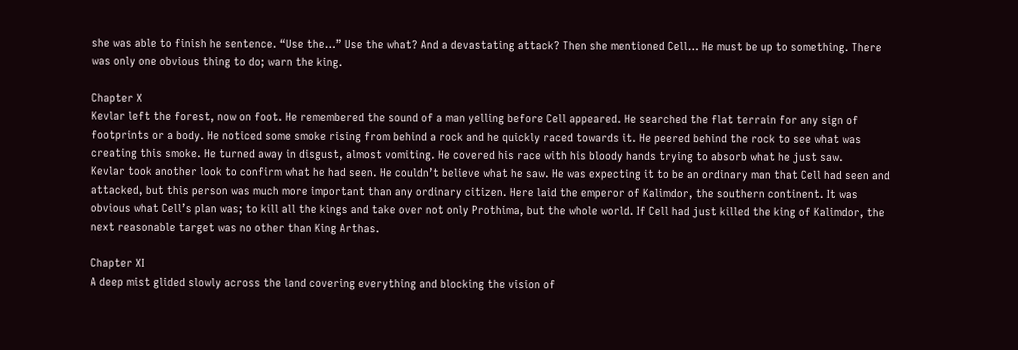she was able to finish he sentence. “Use the…” Use the what? And a devastating attack? Then she mentioned Cell… He must be up to something. There was only one obvious thing to do; warn the king.

Chapter X
Kevlar left the forest, now on foot. He remembered the sound of a man yelling before Cell appeared. He searched the flat terrain for any sign of footprints or a body. He noticed some smoke rising from behind a rock and he quickly raced towards it. He peered behind the rock to see what was creating this smoke. He turned away in disgust, almost vomiting. He covered his race with his bloody hands trying to absorb what he just saw.
Kevlar took another look to confirm what he had seen. He couldn’t believe what he saw. He was expecting it to be an ordinary man that Cell had seen and attacked, but this person was much more important than any ordinary citizen. Here laid the emperor of Kalimdor, the southern continent. It was obvious what Cell’s plan was; to kill all the kings and take over not only Prothima, but the whole world. If Cell had just killed the king of Kalimdor, the next reasonable target was no other than King Arthas.

Chapter XI
A deep mist glided slowly across the land covering everything and blocking the vision of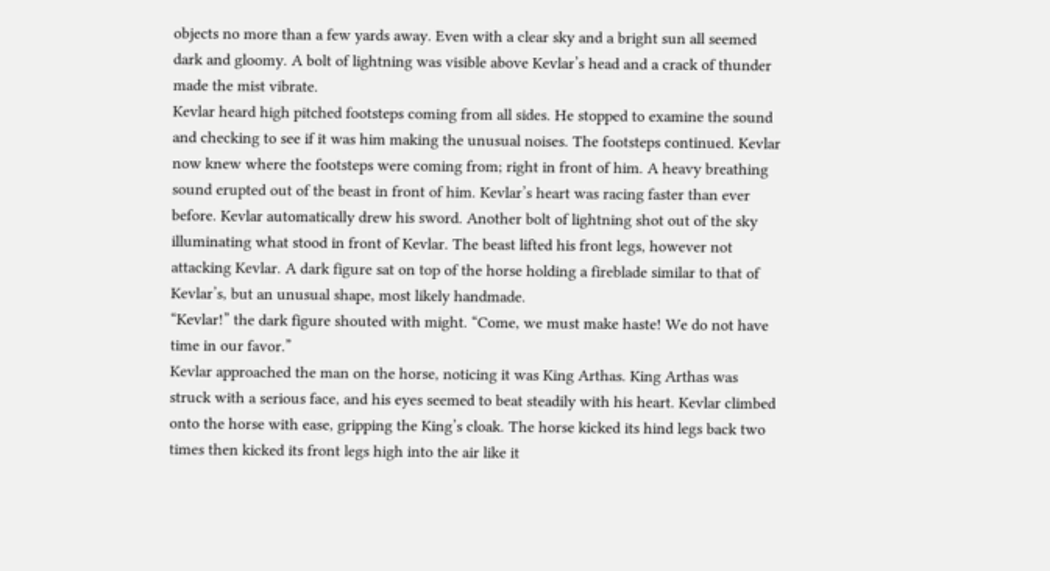objects no more than a few yards away. Even with a clear sky and a bright sun all seemed dark and gloomy. A bolt of lightning was visible above Kevlar’s head and a crack of thunder made the mist vibrate.
Kevlar heard high pitched footsteps coming from all sides. He stopped to examine the sound and checking to see if it was him making the unusual noises. The footsteps continued. Kevlar now knew where the footsteps were coming from; right in front of him. A heavy breathing sound erupted out of the beast in front of him. Kevlar’s heart was racing faster than ever before. Kevlar automatically drew his sword. Another bolt of lightning shot out of the sky illuminating what stood in front of Kevlar. The beast lifted his front legs, however not attacking Kevlar. A dark figure sat on top of the horse holding a fireblade similar to that of Kevlar’s, but an unusual shape, most likely handmade.
“Kevlar!” the dark figure shouted with might. “Come, we must make haste! We do not have time in our favor.”
Kevlar approached the man on the horse, noticing it was King Arthas. King Arthas was struck with a serious face, and his eyes seemed to beat steadily with his heart. Kevlar climbed onto the horse with ease, gripping the King’s cloak. The horse kicked its hind legs back two times then kicked its front legs high into the air like it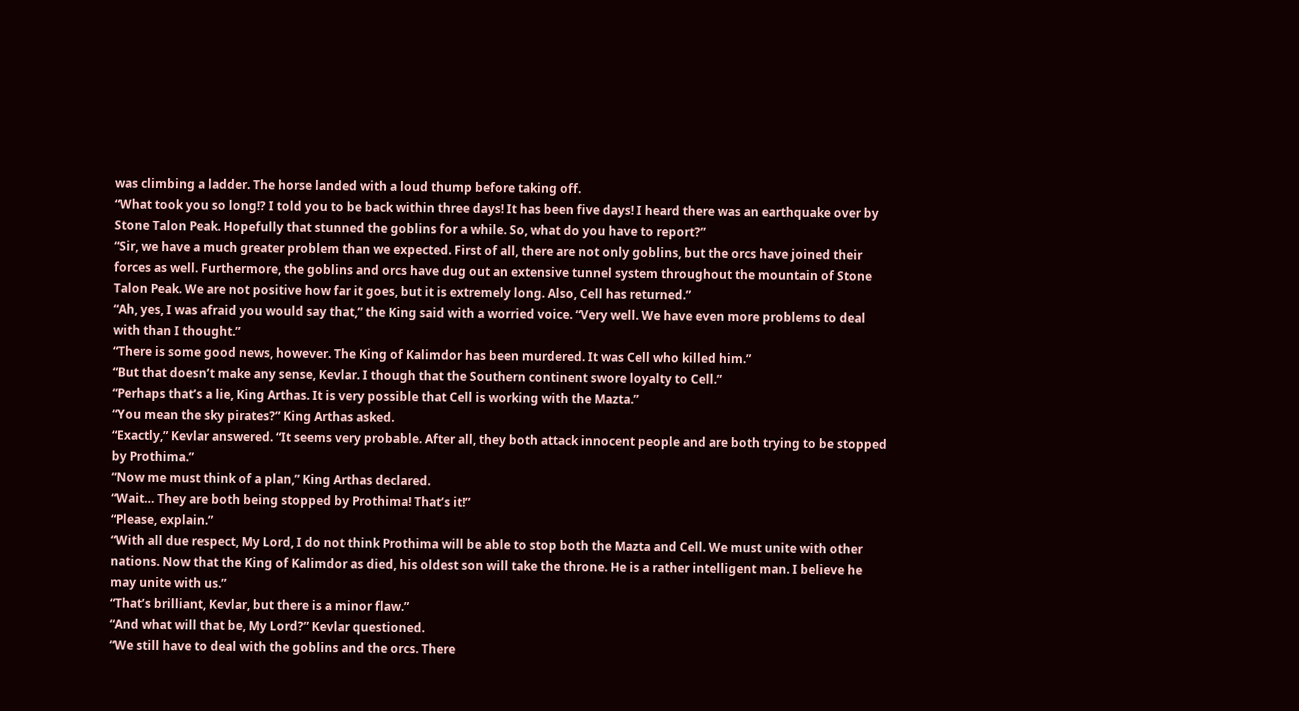was climbing a ladder. The horse landed with a loud thump before taking off.
“What took you so long!? I told you to be back within three days! It has been five days! I heard there was an earthquake over by Stone Talon Peak. Hopefully that stunned the goblins for a while. So, what do you have to report?”
“Sir, we have a much greater problem than we expected. First of all, there are not only goblins, but the orcs have joined their forces as well. Furthermore, the goblins and orcs have dug out an extensive tunnel system throughout the mountain of Stone Talon Peak. We are not positive how far it goes, but it is extremely long. Also, Cell has returned.”
“Ah, yes, I was afraid you would say that,” the King said with a worried voice. “Very well. We have even more problems to deal with than I thought.”
“There is some good news, however. The King of Kalimdor has been murdered. It was Cell who killed him.”
“But that doesn’t make any sense, Kevlar. I though that the Southern continent swore loyalty to Cell.”
“Perhaps that’s a lie, King Arthas. It is very possible that Cell is working with the Mazta.”
“You mean the sky pirates?” King Arthas asked.
“Exactly,” Kevlar answered. “It seems very probable. After all, they both attack innocent people and are both trying to be stopped by Prothima.”
“Now me must think of a plan,” King Arthas declared.
“Wait… They are both being stopped by Prothima! That’s it!”
“Please, explain.”
“With all due respect, My Lord, I do not think Prothima will be able to stop both the Mazta and Cell. We must unite with other nations. Now that the King of Kalimdor as died, his oldest son will take the throne. He is a rather intelligent man. I believe he may unite with us.”
“That’s brilliant, Kevlar, but there is a minor flaw.”
“And what will that be, My Lord?” Kevlar questioned.
“We still have to deal with the goblins and the orcs. There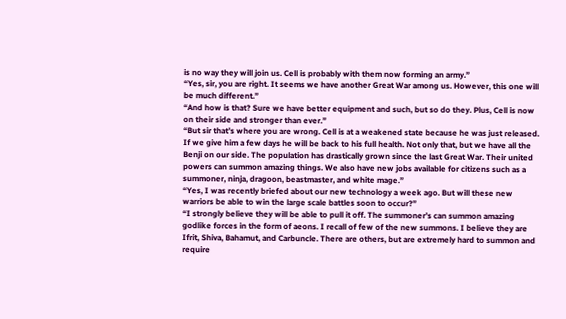is no way they will join us. Cell is probably with them now forming an army.”
“Yes, sir, you are right. It seems we have another Great War among us. However, this one will be much different.”
“And how is that? Sure we have better equipment and such, but so do they. Plus, Cell is now on their side and stronger than ever.”
“But sir that’s where you are wrong. Cell is at a weakened state because he was just released. If we give him a few days he will be back to his full health. Not only that, but we have all the Benji on our side. The population has drastically grown since the last Great War. Their united powers can summon amazing things. We also have new jobs available for citizens such as a summoner, ninja, dragoon, beastmaster, and white mage.”
“Yes, I was recently briefed about our new technology a week ago. But will these new warriors be able to win the large scale battles soon to occur?”
“I strongly believe they will be able to pull it off. The summoner’s can summon amazing godlike forces in the form of aeons. I recall of few of the new summons. I believe they are Ifrit, Shiva, Bahamut, and Carbuncle. There are others, but are extremely hard to summon and require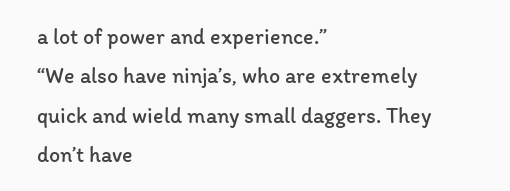a lot of power and experience.”
“We also have ninja’s, who are extremely quick and wield many small daggers. They don’t have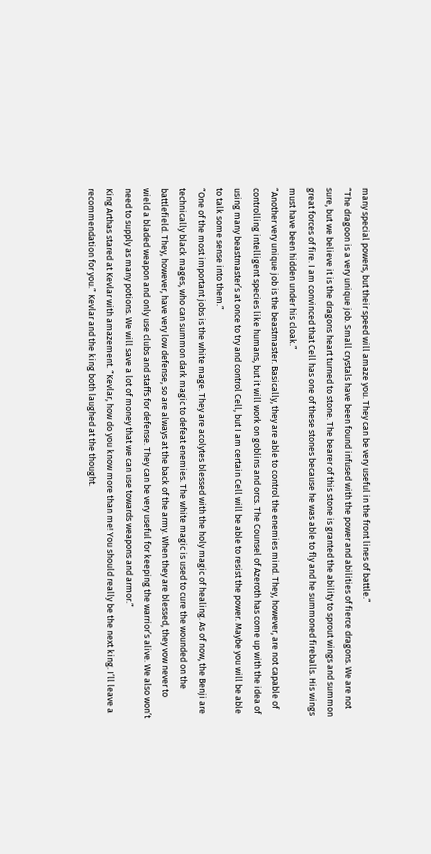many special powers, but their speed will amaze you. They can be very useful in the front lines of battle.”
“The dragoon is a very unique job. Small crystals have been found infused with the power and abilities of fierce dragons. We are not sure, but we believe it is the dragons heart turned to stone. The bearer of this stone is granted the ability to sprout wings and summon great forces of fire. I am convinced that Cell has one of these stones because he was able to fly and he summoned fireballs. His wings must have been hidden under his cloak.”
“Another very unique job is the beastmaster. Basically, they are able to control the enemies mind. They, however, are not capable of controlling intelligent species like humans, but it will work on goblins and orcs. The Counsel of Azeroth has come up with the idea of using many beastmaster’s at once to try and control Cell, but I am certain Cell will be able to resist the power. Maybe you will be able to talk some sense into them.”
“One of the most important jobs is the white mage. They are acolytes blessed with the holy magic of healing. As of now, the Benji are technically black mages, who can summon dark magic to defeat enemies. The white magic is used to cure the wounded on the battlefield. They, however, have very low defense, so are always at the back of the army. When they are blessed, they vow never to wield a bladed weapon and only use clubs and staffs for defense. They can be very useful for keeping the warrior’s alive. We also won’t need to supply as many potions. We will save a lot of money that we can use towards weapons and armor.”
King Arthas stared at Kevlar with amazement. “Kevlar, how do you know more than me! You should really be the next king. I’ll leave a recommendation for you.” Kevlar and the king both laughed at the thought.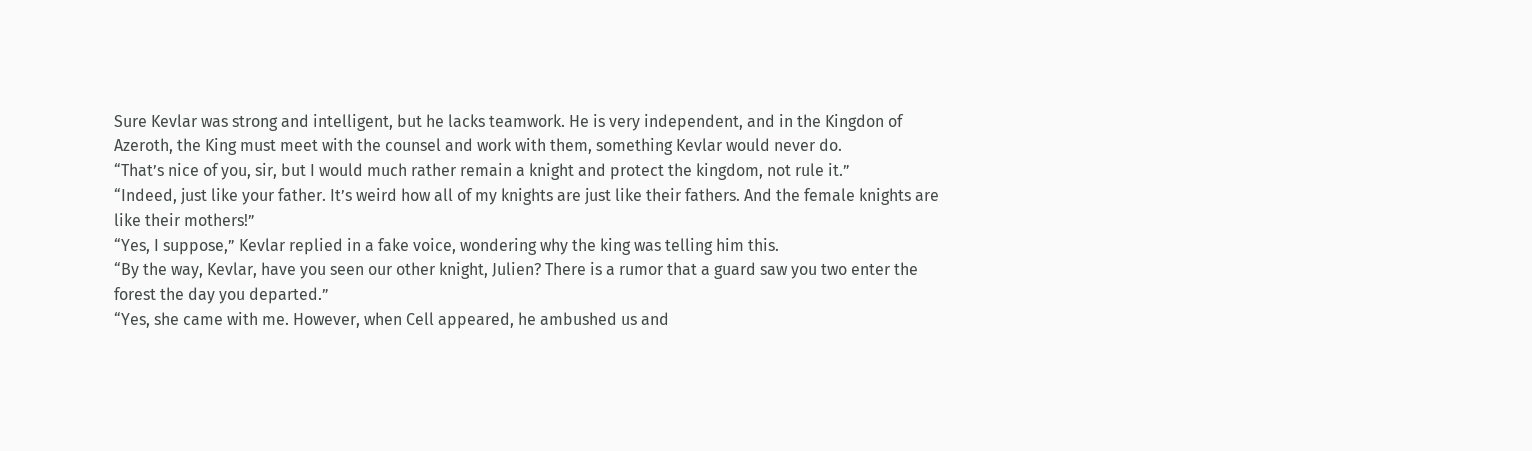Sure Kevlar was strong and intelligent, but he lacks teamwork. He is very independent, and in the Kingdon of Azeroth, the King must meet with the counsel and work with them, something Kevlar would never do.
“That’s nice of you, sir, but I would much rather remain a knight and protect the kingdom, not rule it.”
“Indeed, just like your father. It’s weird how all of my knights are just like their fathers. And the female knights are like their mothers!”
“Yes, I suppose,” Kevlar replied in a fake voice, wondering why the king was telling him this.
“By the way, Kevlar, have you seen our other knight, Julien? There is a rumor that a guard saw you two enter the forest the day you departed.”
“Yes, she came with me. However, when Cell appeared, he ambushed us and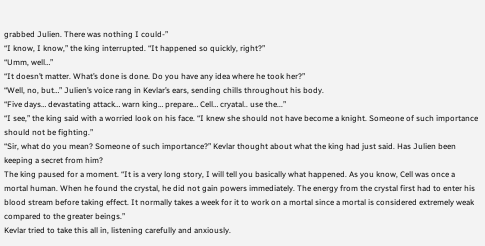grabbed Julien. There was nothing I could-”
“I know, I know,” the king interrupted. “It happened so quickly, right?”
“Umm, well…”
“It doesn’t matter. What’s done is done. Do you have any idea where he took her?”
“Well, no, but…” Julien’s voice rang in Kevlar’s ears, sending chills throughout his body.
“Five days… devastating attack… warn king… prepare… Cell… cryatal.. use the...”
“I see,” the king said with a worried look on his face. “I knew she should not have become a knight. Someone of such importance should not be fighting.”
“Sir, what do you mean? Someone of such importance?” Kevlar thought about what the king had just said. Has Julien been keeping a secret from him?
The king paused for a moment. “It is a very long story, I will tell you basically what happened. As you know, Cell was once a mortal human. When he found the crystal, he did not gain powers immediately. The energy from the crystal first had to enter his blood stream before taking effect. It normally takes a week for it to work on a mortal since a mortal is considered extremely weak compared to the greater beings.”
Kevlar tried to take this all in, listening carefully and anxiously.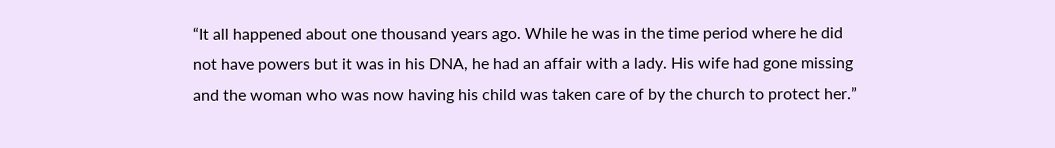“It all happened about one thousand years ago. While he was in the time period where he did not have powers but it was in his DNA, he had an affair with a lady. His wife had gone missing and the woman who was now having his child was taken care of by the church to protect her.”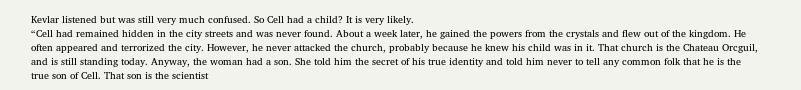Kevlar listened but was still very much confused. So Cell had a child? It is very likely.
“Cell had remained hidden in the city streets and was never found. About a week later, he gained the powers from the crystals and flew out of the kingdom. He often appeared and terrorized the city. However, he never attacked the church, probably because he knew his child was in it. That church is the Chateau Orcguil, and is still standing today. Anyway, the woman had a son. She told him the secret of his true identity and told him never to tell any common folk that he is the true son of Cell. That son is the scientist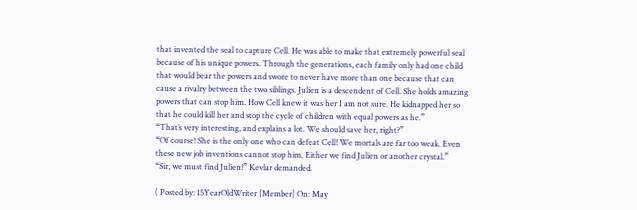that invented the seal to capture Cell. He was able to make that extremely powerful seal because of his unique powers. Through the generations, each family only had one child that would bear the powers and swore to never have more than one because that can cause a rivalry between the two siblings. Julien is a descendent of Cell. She holds amazing powers that can stop him. How Cell knew it was her I am not sure. He kidnapped her so that he could kill her and stop the cycle of children with equal powers as he.”
“That’s very interesting, and explains a lot. We should save her, right?”
“Of course! She is the only one who can defeat Cell! We mortals are far too weak. Even these new job inventions cannot stop him. Either we find Julien or another crystal.”
“Sir, we must find Julien!” Kevlar demanded.

( Posted by: 15YearOldWriter [Member] On: May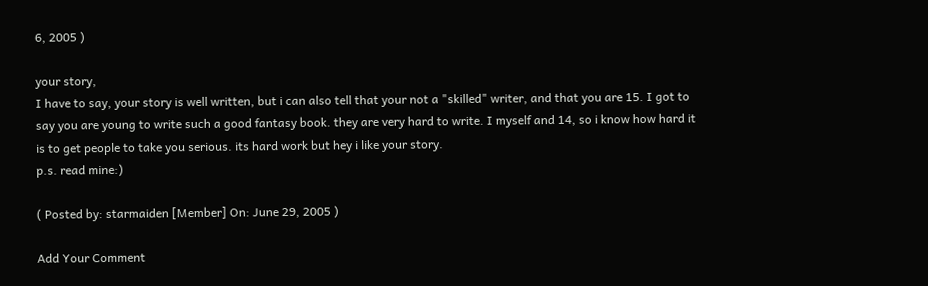6, 2005 )

your story,
I have to say, your story is well written, but i can also tell that your not a "skilled" writer, and that you are 15. I got to say you are young to write such a good fantasy book. they are very hard to write. I myself and 14, so i know how hard it is to get people to take you serious. its hard work but hey i like your story.
p.s. read mine:)

( Posted by: starmaiden [Member] On: June 29, 2005 )

Add Your Comment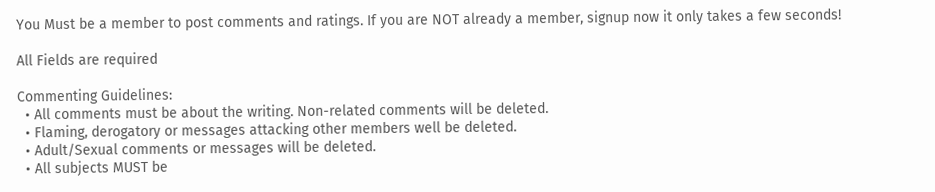You Must be a member to post comments and ratings. If you are NOT already a member, signup now it only takes a few seconds!

All Fields are required

Commenting Guidelines:
  • All comments must be about the writing. Non-related comments will be deleted.
  • Flaming, derogatory or messages attacking other members well be deleted.
  • Adult/Sexual comments or messages will be deleted.
  • All subjects MUST be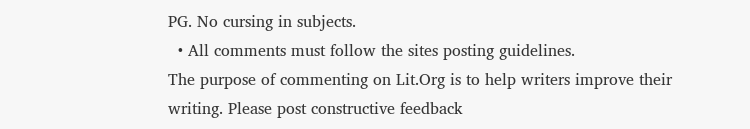PG. No cursing in subjects.
  • All comments must follow the sites posting guidelines.
The purpose of commenting on Lit.Org is to help writers improve their writing. Please post constructive feedback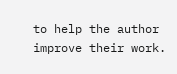to help the author improve their work.